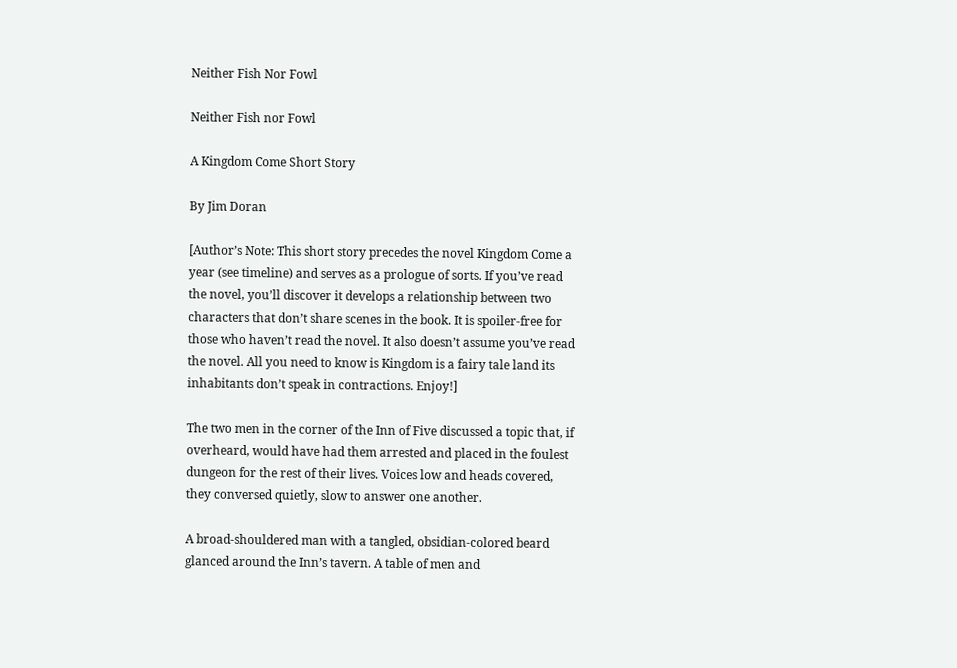Neither Fish Nor Fowl

Neither Fish nor Fowl

A Kingdom Come Short Story

By Jim Doran

[Author’s Note: This short story precedes the novel Kingdom Come a year (see timeline) and serves as a prologue of sorts. If you’ve read the novel, you’ll discover it develops a relationship between two characters that don’t share scenes in the book. It is spoiler-free for those who haven’t read the novel. It also doesn’t assume you’ve read the novel. All you need to know is Kingdom is a fairy tale land its inhabitants don’t speak in contractions. Enjoy!]

The two men in the corner of the Inn of Five discussed a topic that, if overheard, would have had them arrested and placed in the foulest dungeon for the rest of their lives. Voices low and heads covered, they conversed quietly, slow to answer one another.

A broad-shouldered man with a tangled, obsidian-colored beard glanced around the Inn’s tavern. A table of men and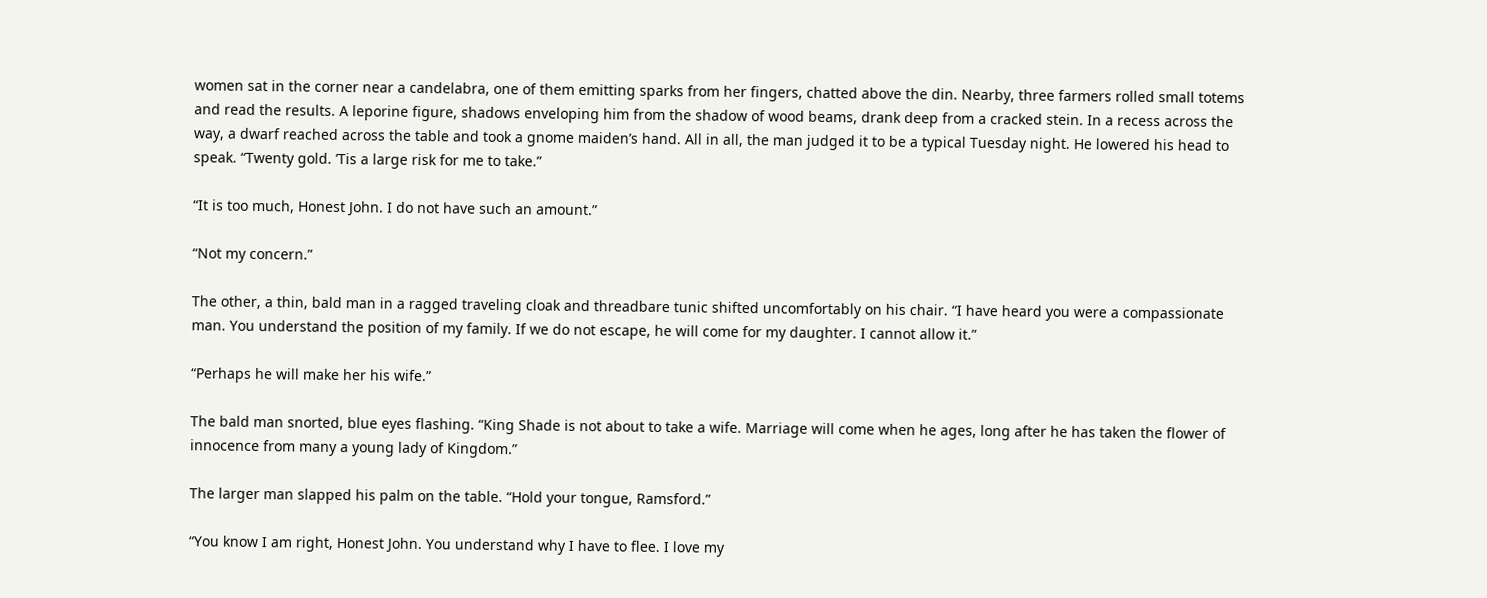women sat in the corner near a candelabra, one of them emitting sparks from her fingers, chatted above the din. Nearby, three farmers rolled small totems and read the results. A leporine figure, shadows enveloping him from the shadow of wood beams, drank deep from a cracked stein. In a recess across the way, a dwarf reached across the table and took a gnome maiden’s hand. All in all, the man judged it to be a typical Tuesday night. He lowered his head to speak. “Twenty gold. ’Tis a large risk for me to take.”

“It is too much, Honest John. I do not have such an amount.”

“Not my concern.”

The other, a thin, bald man in a ragged traveling cloak and threadbare tunic shifted uncomfortably on his chair. “I have heard you were a compassionate man. You understand the position of my family. If we do not escape, he will come for my daughter. I cannot allow it.”

“Perhaps he will make her his wife.”

The bald man snorted, blue eyes flashing. “King Shade is not about to take a wife. Marriage will come when he ages, long after he has taken the flower of innocence from many a young lady of Kingdom.”

The larger man slapped his palm on the table. “Hold your tongue, Ramsford.”

“You know I am right, Honest John. You understand why I have to flee. I love my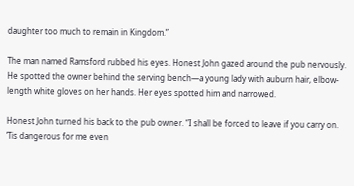daughter too much to remain in Kingdom.”

The man named Ramsford rubbed his eyes. Honest John gazed around the pub nervously. He spotted the owner behind the serving bench—a young lady with auburn hair, elbow-length white gloves on her hands. Her eyes spotted him and narrowed.

Honest John turned his back to the pub owner. “I shall be forced to leave if you carry on. ’Tis dangerous for me even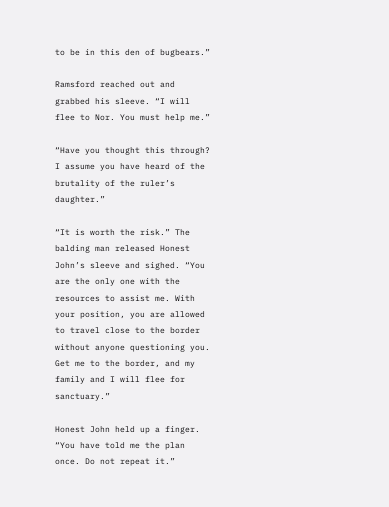to be in this den of bugbears.”

Ramsford reached out and grabbed his sleeve. “I will flee to Nor. You must help me.”

“Have you thought this through? I assume you have heard of the brutality of the ruler’s daughter.”

“It is worth the risk.” The balding man released Honest John’s sleeve and sighed. “You are the only one with the resources to assist me. With your position, you are allowed to travel close to the border without anyone questioning you. Get me to the border, and my family and I will flee for sanctuary.”

Honest John held up a finger. “You have told me the plan once. Do not repeat it.”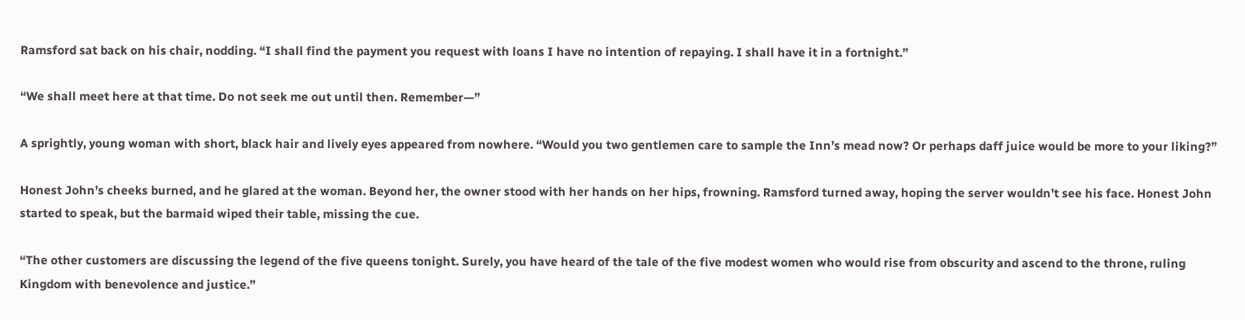Ramsford sat back on his chair, nodding. “I shall find the payment you request with loans I have no intention of repaying. I shall have it in a fortnight.”

“We shall meet here at that time. Do not seek me out until then. Remember—”

A sprightly, young woman with short, black hair and lively eyes appeared from nowhere. “Would you two gentlemen care to sample the Inn’s mead now? Or perhaps daff juice would be more to your liking?”

Honest John’s cheeks burned, and he glared at the woman. Beyond her, the owner stood with her hands on her hips, frowning. Ramsford turned away, hoping the server wouldn’t see his face. Honest John started to speak, but the barmaid wiped their table, missing the cue.

“The other customers are discussing the legend of the five queens tonight. Surely, you have heard of the tale of the five modest women who would rise from obscurity and ascend to the throne, ruling Kingdom with benevolence and justice.”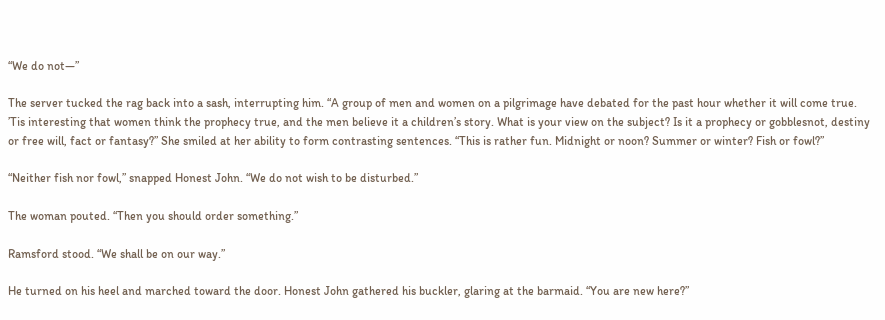“We do not—”

The server tucked the rag back into a sash, interrupting him. “A group of men and women on a pilgrimage have debated for the past hour whether it will come true. ’Tis interesting that women think the prophecy true, and the men believe it a children’s story. What is your view on the subject? Is it a prophecy or gobblesnot, destiny or free will, fact or fantasy?” She smiled at her ability to form contrasting sentences. “This is rather fun. Midnight or noon? Summer or winter? Fish or fowl?”

“Neither fish nor fowl,” snapped Honest John. “We do not wish to be disturbed.”

The woman pouted. “Then you should order something.”

Ramsford stood. “We shall be on our way.”

He turned on his heel and marched toward the door. Honest John gathered his buckler, glaring at the barmaid. “You are new here?”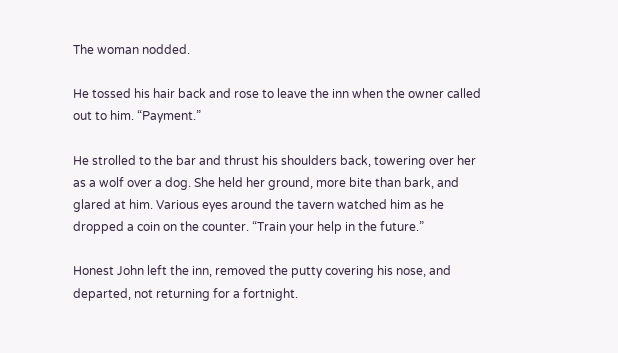The woman nodded.

He tossed his hair back and rose to leave the inn when the owner called out to him. “Payment.”

He strolled to the bar and thrust his shoulders back, towering over her as a wolf over a dog. She held her ground, more bite than bark, and glared at him. Various eyes around the tavern watched him as he dropped a coin on the counter. “Train your help in the future.”

Honest John left the inn, removed the putty covering his nose, and departed, not returning for a fortnight.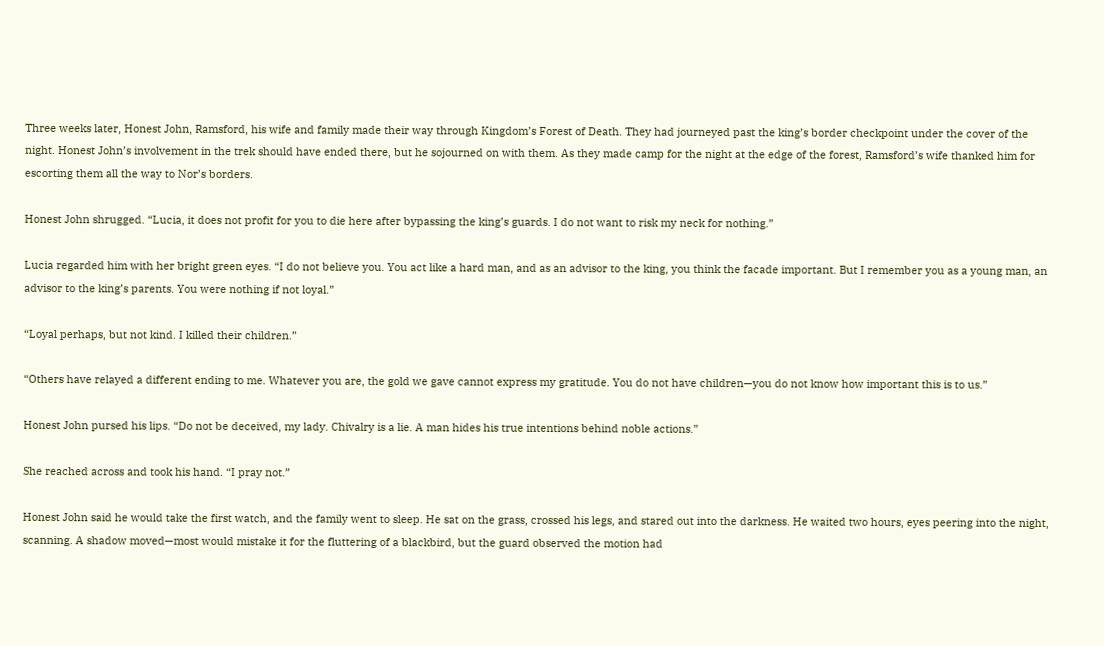Three weeks later, Honest John, Ramsford, his wife and family made their way through Kingdom’s Forest of Death. They had journeyed past the king’s border checkpoint under the cover of the night. Honest John’s involvement in the trek should have ended there, but he sojourned on with them. As they made camp for the night at the edge of the forest, Ramsford’s wife thanked him for escorting them all the way to Nor’s borders.

Honest John shrugged. “Lucia, it does not profit for you to die here after bypassing the king’s guards. I do not want to risk my neck for nothing.”

Lucia regarded him with her bright green eyes. “I do not believe you. You act like a hard man, and as an advisor to the king, you think the facade important. But I remember you as a young man, an advisor to the king’s parents. You were nothing if not loyal.”

“Loyal perhaps, but not kind. I killed their children.”

“Others have relayed a different ending to me. Whatever you are, the gold we gave cannot express my gratitude. You do not have children—you do not know how important this is to us.”

Honest John pursed his lips. “Do not be deceived, my lady. Chivalry is a lie. A man hides his true intentions behind noble actions.”

She reached across and took his hand. “I pray not.”

Honest John said he would take the first watch, and the family went to sleep. He sat on the grass, crossed his legs, and stared out into the darkness. He waited two hours, eyes peering into the night, scanning. A shadow moved—most would mistake it for the fluttering of a blackbird, but the guard observed the motion had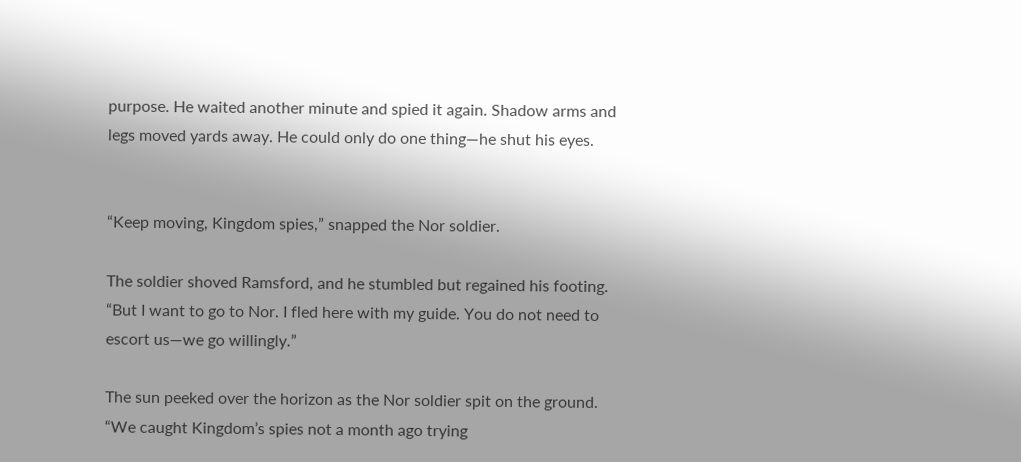purpose. He waited another minute and spied it again. Shadow arms and legs moved yards away. He could only do one thing—he shut his eyes.


“Keep moving, Kingdom spies,” snapped the Nor soldier.

The soldier shoved Ramsford, and he stumbled but regained his footing. “But I want to go to Nor. I fled here with my guide. You do not need to escort us—we go willingly.”

The sun peeked over the horizon as the Nor soldier spit on the ground. “We caught Kingdom’s spies not a month ago trying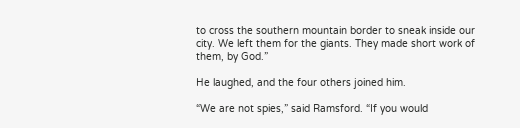to cross the southern mountain border to sneak inside our city. We left them for the giants. They made short work of them, by God.”

He laughed, and the four others joined him.

“We are not spies,” said Ramsford. “If you would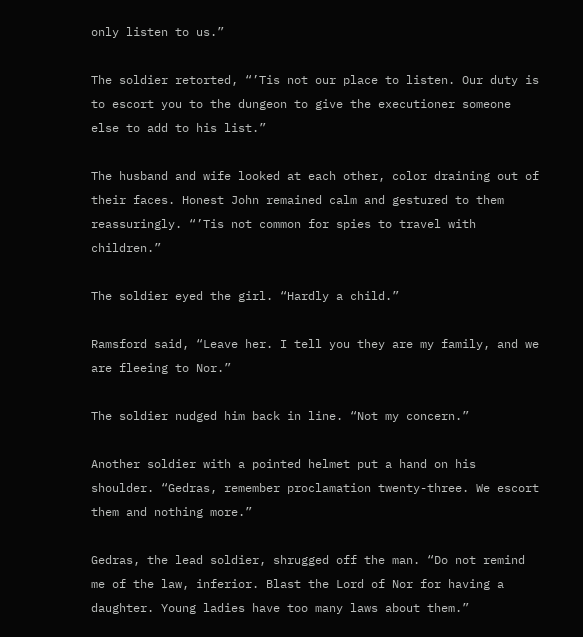only listen to us.”

The soldier retorted, “’Tis not our place to listen. Our duty is to escort you to the dungeon to give the executioner someone else to add to his list.”

The husband and wife looked at each other, color draining out of their faces. Honest John remained calm and gestured to them reassuringly. “’Tis not common for spies to travel with children.”

The soldier eyed the girl. “Hardly a child.”

Ramsford said, “Leave her. I tell you they are my family, and we are fleeing to Nor.”

The soldier nudged him back in line. “Not my concern.”

Another soldier with a pointed helmet put a hand on his shoulder. “Gedras, remember proclamation twenty-three. We escort them and nothing more.”

Gedras, the lead soldier, shrugged off the man. “Do not remind me of the law, inferior. Blast the Lord of Nor for having a daughter. Young ladies have too many laws about them.”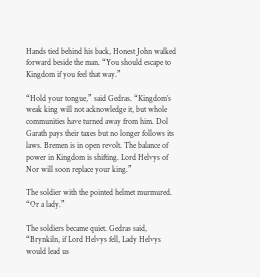Hands tied behind his back, Honest John walked forward beside the man. “You should escape to Kingdom if you feel that way.”

“Hold your tongue,” said Gedras. “Kingdom’s weak king will not acknowledge it, but whole communities have turned away from him. Dol Garath pays their taxes but no longer follows its laws. Bremen is in open revolt. The balance of power in Kingdom is shifting. Lord Helvys of Nor will soon replace your king.”

The soldier with the pointed helmet murmured. “Or a lady.”

The soldiers became quiet. Gedras said, “Brynkiln, if Lord Helvys fell, Lady Helvys would lead us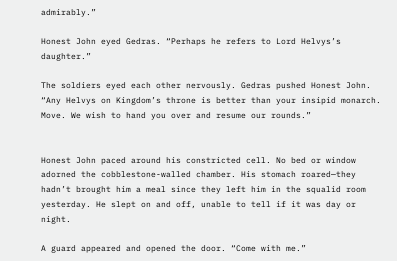admirably.”

Honest John eyed Gedras. “Perhaps he refers to Lord Helvys’s daughter.”

The soldiers eyed each other nervously. Gedras pushed Honest John. “Any Helvys on Kingdom’s throne is better than your insipid monarch. Move. We wish to hand you over and resume our rounds.”


Honest John paced around his constricted cell. No bed or window adorned the cobblestone-walled chamber. His stomach roared—they hadn’t brought him a meal since they left him in the squalid room yesterday. He slept on and off, unable to tell if it was day or night.

A guard appeared and opened the door. “Come with me.”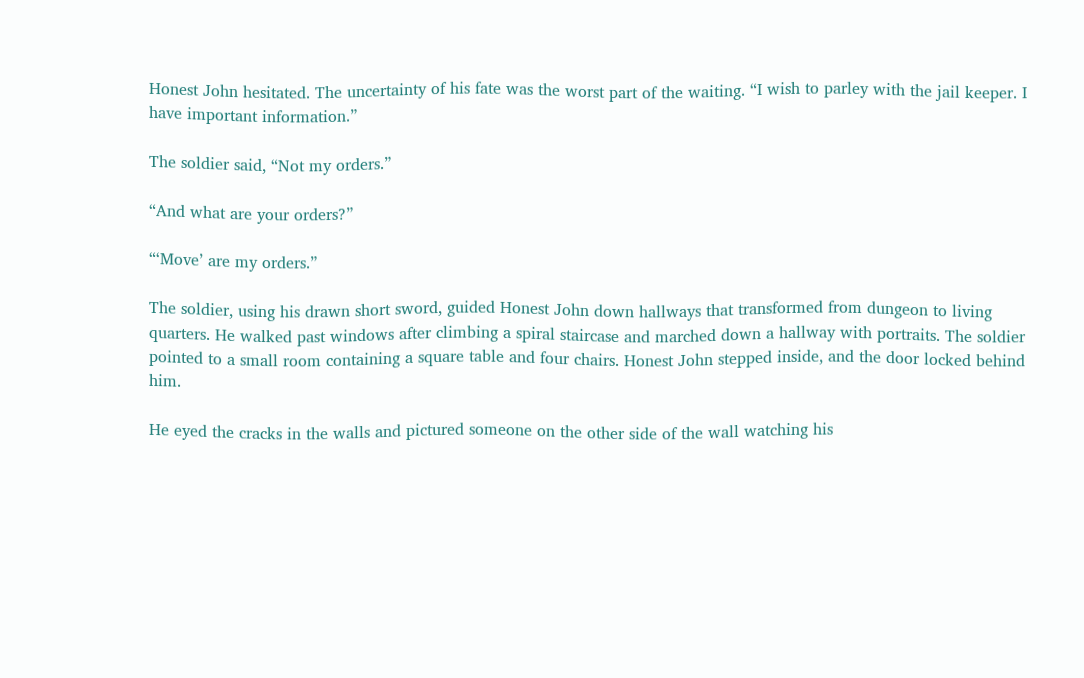Honest John hesitated. The uncertainty of his fate was the worst part of the waiting. “I wish to parley with the jail keeper. I have important information.”

The soldier said, “Not my orders.”

“And what are your orders?”

“‘Move’ are my orders.”

The soldier, using his drawn short sword, guided Honest John down hallways that transformed from dungeon to living quarters. He walked past windows after climbing a spiral staircase and marched down a hallway with portraits. The soldier pointed to a small room containing a square table and four chairs. Honest John stepped inside, and the door locked behind him.

He eyed the cracks in the walls and pictured someone on the other side of the wall watching his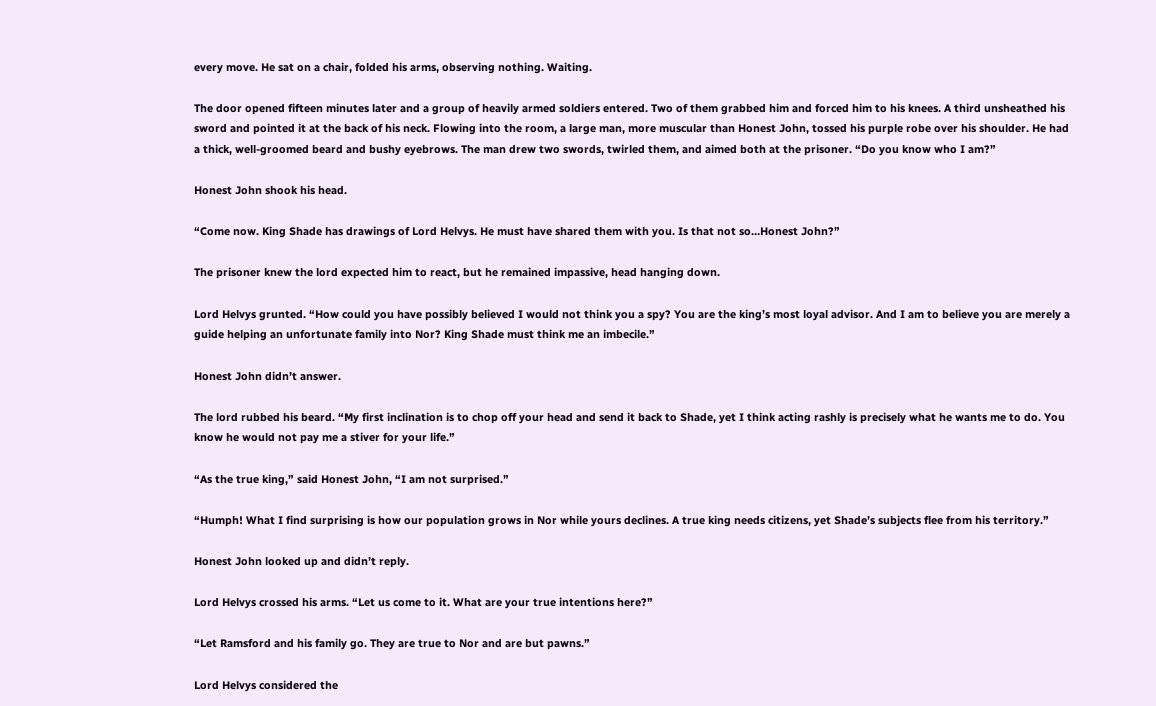every move. He sat on a chair, folded his arms, observing nothing. Waiting.

The door opened fifteen minutes later and a group of heavily armed soldiers entered. Two of them grabbed him and forced him to his knees. A third unsheathed his sword and pointed it at the back of his neck. Flowing into the room, a large man, more muscular than Honest John, tossed his purple robe over his shoulder. He had a thick, well-groomed beard and bushy eyebrows. The man drew two swords, twirled them, and aimed both at the prisoner. “Do you know who I am?”

Honest John shook his head.

“Come now. King Shade has drawings of Lord Helvys. He must have shared them with you. Is that not so…Honest John?”

The prisoner knew the lord expected him to react, but he remained impassive, head hanging down.

Lord Helvys grunted. “How could you have possibly believed I would not think you a spy? You are the king’s most loyal advisor. And I am to believe you are merely a guide helping an unfortunate family into Nor? King Shade must think me an imbecile.”

Honest John didn’t answer.

The lord rubbed his beard. “My first inclination is to chop off your head and send it back to Shade, yet I think acting rashly is precisely what he wants me to do. You know he would not pay me a stiver for your life.”

“As the true king,” said Honest John, “I am not surprised.”

“Humph! What I find surprising is how our population grows in Nor while yours declines. A true king needs citizens, yet Shade’s subjects flee from his territory.”

Honest John looked up and didn’t reply.

Lord Helvys crossed his arms. “Let us come to it. What are your true intentions here?”

“Let Ramsford and his family go. They are true to Nor and are but pawns.”

Lord Helvys considered the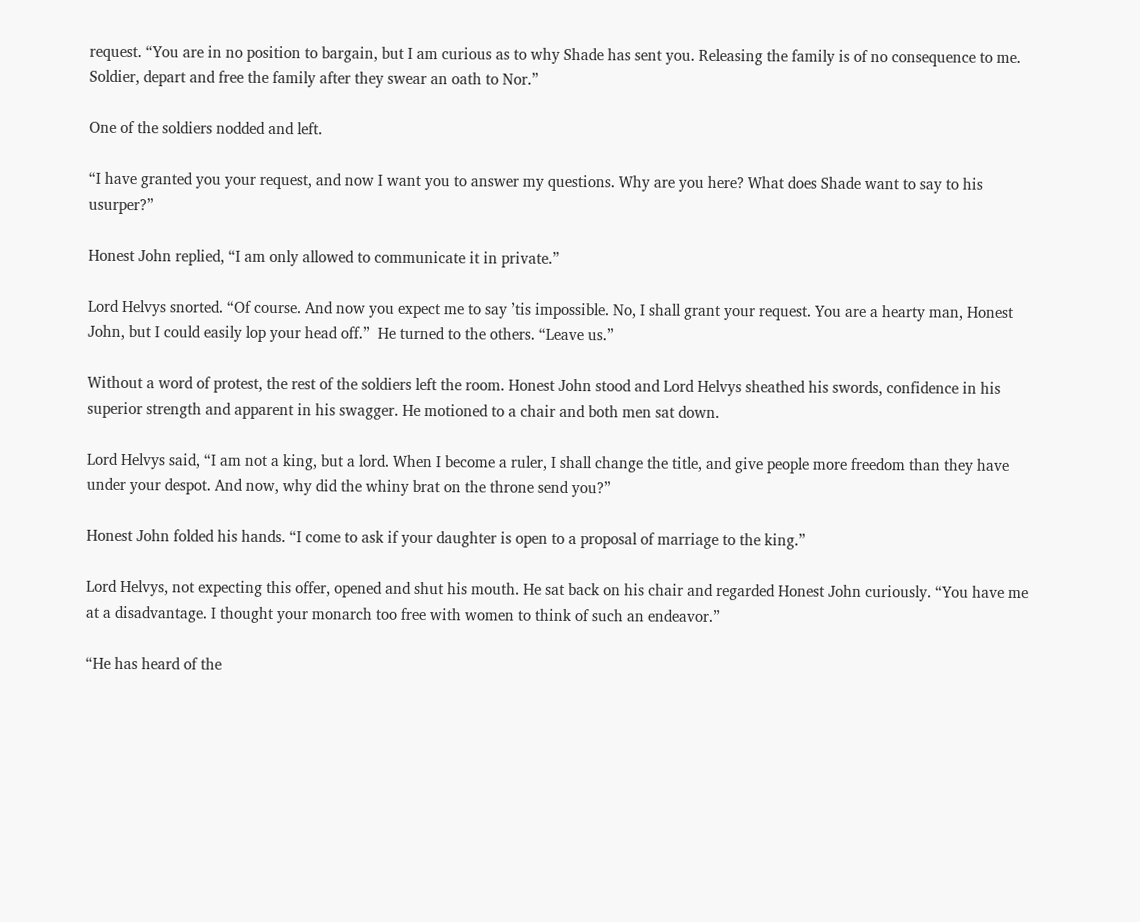request. “You are in no position to bargain, but I am curious as to why Shade has sent you. Releasing the family is of no consequence to me. Soldier, depart and free the family after they swear an oath to Nor.”

One of the soldiers nodded and left.

“I have granted you your request, and now I want you to answer my questions. Why are you here? What does Shade want to say to his usurper?”

Honest John replied, “I am only allowed to communicate it in private.”

Lord Helvys snorted. “Of course. And now you expect me to say ’tis impossible. No, I shall grant your request. You are a hearty man, Honest John, but I could easily lop your head off.”  He turned to the others. “Leave us.”

Without a word of protest, the rest of the soldiers left the room. Honest John stood and Lord Helvys sheathed his swords, confidence in his superior strength and apparent in his swagger. He motioned to a chair and both men sat down.

Lord Helvys said, “I am not a king, but a lord. When I become a ruler, I shall change the title, and give people more freedom than they have under your despot. And now, why did the whiny brat on the throne send you?”

Honest John folded his hands. “I come to ask if your daughter is open to a proposal of marriage to the king.”

Lord Helvys, not expecting this offer, opened and shut his mouth. He sat back on his chair and regarded Honest John curiously. “You have me at a disadvantage. I thought your monarch too free with women to think of such an endeavor.”

“He has heard of the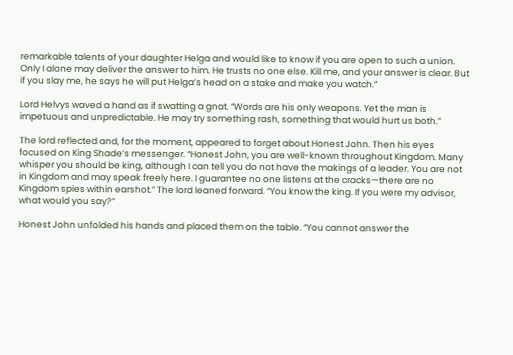remarkable talents of your daughter Helga and would like to know if you are open to such a union. Only I alone may deliver the answer to him. He trusts no one else. Kill me, and your answer is clear. But if you slay me, he says he will put Helga’s head on a stake and make you watch.”

Lord Helvys waved a hand as if swatting a gnat. “Words are his only weapons. Yet the man is impetuous and unpredictable. He may try something rash, something that would hurt us both.”

The lord reflected and, for the moment, appeared to forget about Honest John. Then his eyes focused on King Shade’s messenger. “Honest John, you are well-known throughout Kingdom. Many whisper you should be king, although I can tell you do not have the makings of a leader. You are not in Kingdom and may speak freely here. I guarantee no one listens at the cracks—there are no Kingdom spies within earshot.” The lord leaned forward. “You know the king. If you were my advisor, what would you say?”

Honest John unfolded his hands and placed them on the table. “You cannot answer the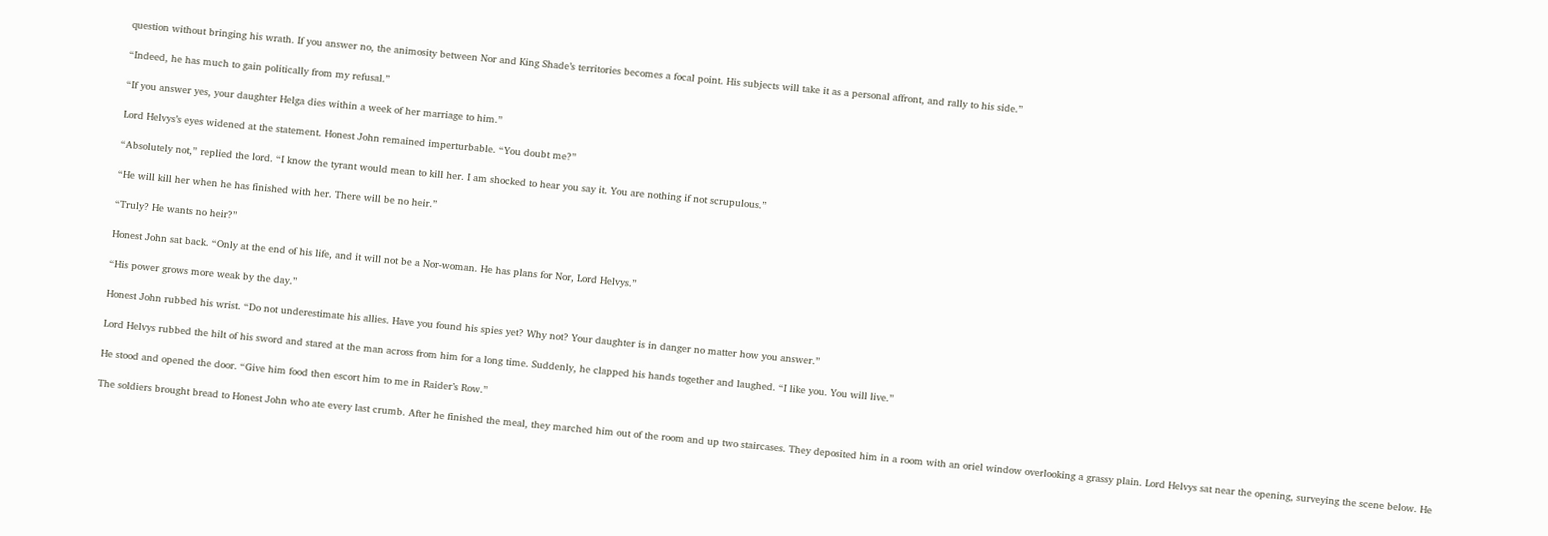question without bringing his wrath. If you answer no, the animosity between Nor and King Shade’s territories becomes a focal point. His subjects will take it as a personal affront, and rally to his side.”

“Indeed, he has much to gain politically from my refusal.”

“If you answer yes, your daughter Helga dies within a week of her marriage to him.”

Lord Helvys’s eyes widened at the statement. Honest John remained imperturbable. “You doubt me?”

“Absolutely not,” replied the lord. “I know the tyrant would mean to kill her. I am shocked to hear you say it. You are nothing if not scrupulous.”

“He will kill her when he has finished with her. There will be no heir.”

“Truly? He wants no heir?”

Honest John sat back. “Only at the end of his life, and it will not be a Nor-woman. He has plans for Nor, Lord Helvys.”

“His power grows more weak by the day.”

Honest John rubbed his wrist. “Do not underestimate his allies. Have you found his spies yet? Why not? Your daughter is in danger no matter how you answer.”

Lord Helvys rubbed the hilt of his sword and stared at the man across from him for a long time. Suddenly, he clapped his hands together and laughed. “I like you. You will live.”

He stood and opened the door. “Give him food then escort him to me in Raider’s Row.”

The soldiers brought bread to Honest John who ate every last crumb. After he finished the meal, they marched him out of the room and up two staircases. They deposited him in a room with an oriel window overlooking a grassy plain. Lord Helvys sat near the opening, surveying the scene below. He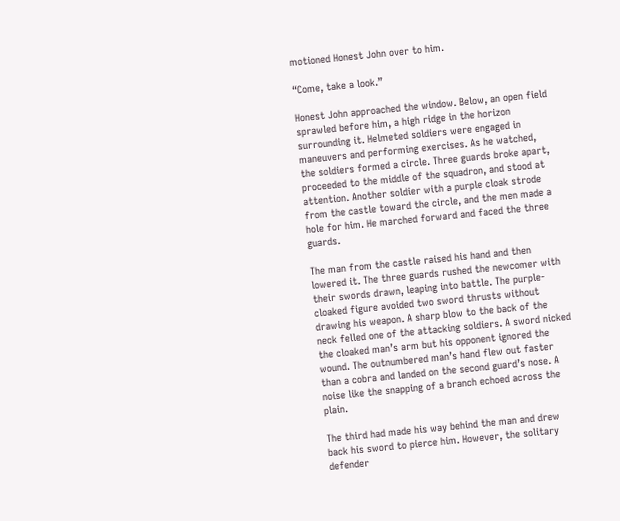motioned Honest John over to him.

“Come, take a look.”

Honest John approached the window. Below, an open field sprawled before him, a high ridge in the horizon surrounding it. Helmeted soldiers were engaged in maneuvers and performing exercises. As he watched, the soldiers formed a circle. Three guards broke apart, proceeded to the middle of the squadron, and stood at attention. Another soldier with a purple cloak strode from the castle toward the circle, and the men made a hole for him. He marched forward and faced the three guards.

The man from the castle raised his hand and then lowered it. The three guards rushed the newcomer with their swords drawn, leaping into battle. The purple-cloaked figure avoided two sword thrusts without drawing his weapon. A sharp blow to the back of the neck felled one of the attacking soldiers. A sword nicked the cloaked man’s arm but his opponent ignored the wound. The outnumbered man’s hand flew out faster than a cobra and landed on the second guard’s nose. A noise like the snapping of a branch echoed across the plain.

The third had made his way behind the man and drew back his sword to pierce him. However, the solitary defender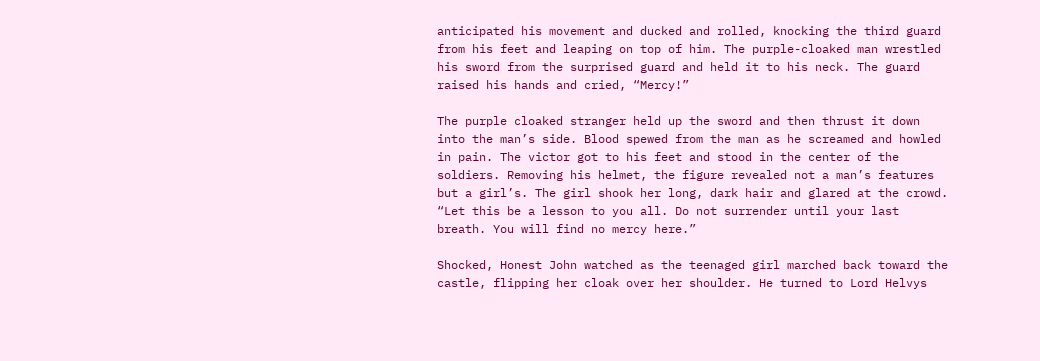anticipated his movement and ducked and rolled, knocking the third guard from his feet and leaping on top of him. The purple-cloaked man wrestled his sword from the surprised guard and held it to his neck. The guard raised his hands and cried, “Mercy!”

The purple cloaked stranger held up the sword and then thrust it down into the man’s side. Blood spewed from the man as he screamed and howled in pain. The victor got to his feet and stood in the center of the soldiers. Removing his helmet, the figure revealed not a man’s features but a girl’s. The girl shook her long, dark hair and glared at the crowd. “Let this be a lesson to you all. Do not surrender until your last breath. You will find no mercy here.”

Shocked, Honest John watched as the teenaged girl marched back toward the castle, flipping her cloak over her shoulder. He turned to Lord Helvys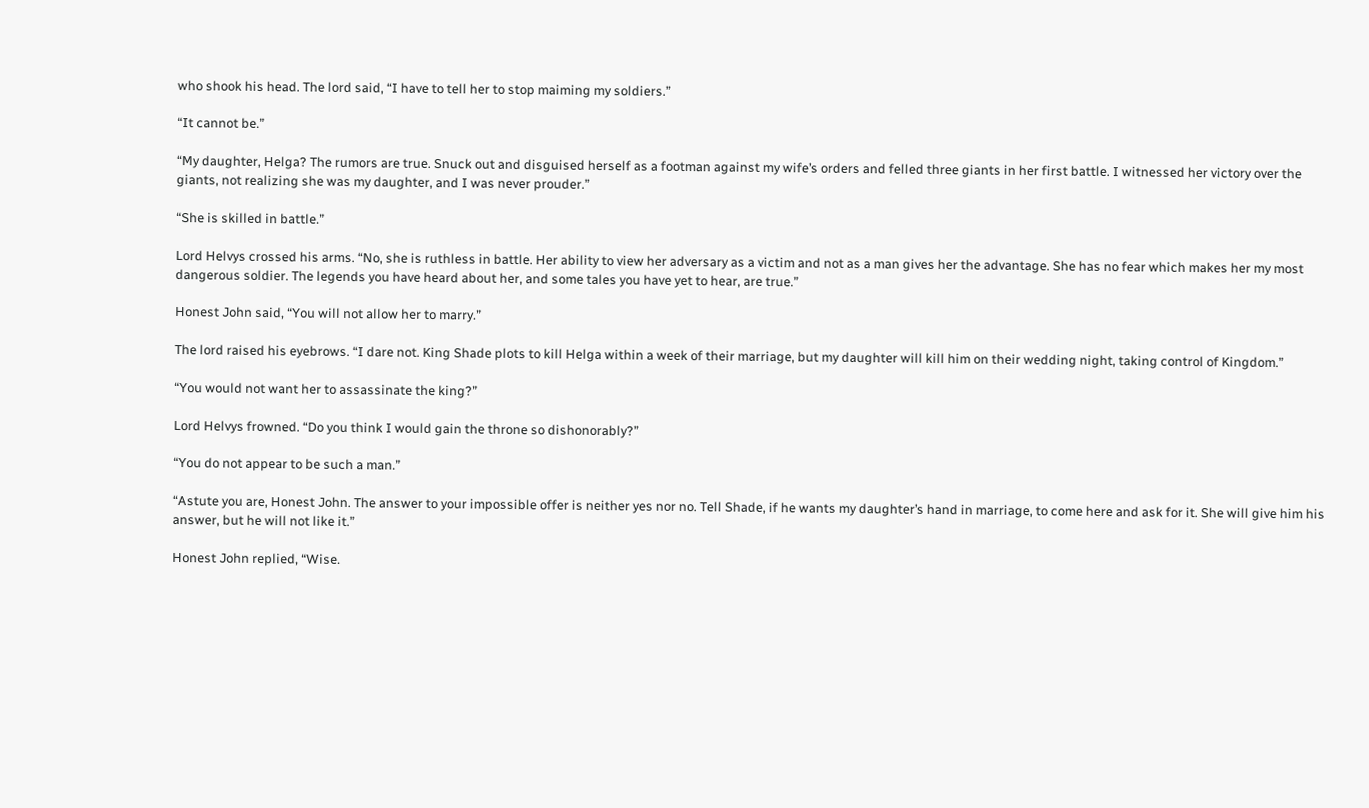who shook his head. The lord said, “I have to tell her to stop maiming my soldiers.”

“It cannot be.”

“My daughter, Helga? The rumors are true. Snuck out and disguised herself as a footman against my wife’s orders and felled three giants in her first battle. I witnessed her victory over the giants, not realizing she was my daughter, and I was never prouder.”

“She is skilled in battle.”

Lord Helvys crossed his arms. “No, she is ruthless in battle. Her ability to view her adversary as a victim and not as a man gives her the advantage. She has no fear which makes her my most dangerous soldier. The legends you have heard about her, and some tales you have yet to hear, are true.”

Honest John said, “You will not allow her to marry.”

The lord raised his eyebrows. “I dare not. King Shade plots to kill Helga within a week of their marriage, but my daughter will kill him on their wedding night, taking control of Kingdom.”

“You would not want her to assassinate the king?”

Lord Helvys frowned. “Do you think I would gain the throne so dishonorably?”

“You do not appear to be such a man.”

“Astute you are, Honest John. The answer to your impossible offer is neither yes nor no. Tell Shade, if he wants my daughter’s hand in marriage, to come here and ask for it. She will give him his answer, but he will not like it.”

Honest John replied, “Wise.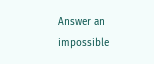Answer an impossible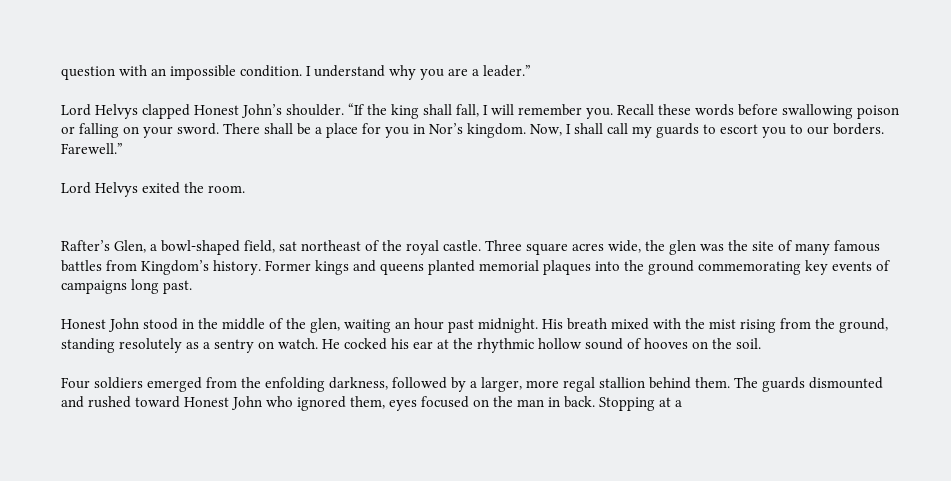question with an impossible condition. I understand why you are a leader.”

Lord Helvys clapped Honest John’s shoulder. “If the king shall fall, I will remember you. Recall these words before swallowing poison or falling on your sword. There shall be a place for you in Nor’s kingdom. Now, I shall call my guards to escort you to our borders. Farewell.”

Lord Helvys exited the room.


Rafter’s Glen, a bowl-shaped field, sat northeast of the royal castle. Three square acres wide, the glen was the site of many famous battles from Kingdom’s history. Former kings and queens planted memorial plaques into the ground commemorating key events of campaigns long past.

Honest John stood in the middle of the glen, waiting an hour past midnight. His breath mixed with the mist rising from the ground, standing resolutely as a sentry on watch. He cocked his ear at the rhythmic hollow sound of hooves on the soil.

Four soldiers emerged from the enfolding darkness, followed by a larger, more regal stallion behind them. The guards dismounted and rushed toward Honest John who ignored them, eyes focused on the man in back. Stopping at a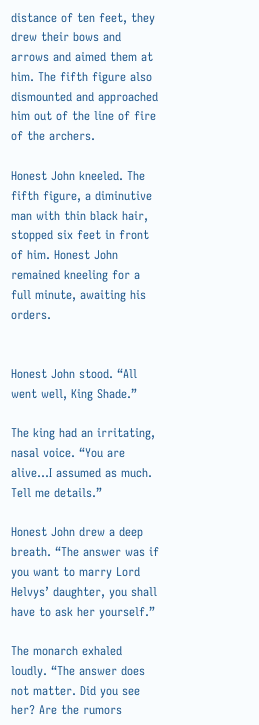distance of ten feet, they drew their bows and arrows and aimed them at him. The fifth figure also dismounted and approached him out of the line of fire of the archers.

Honest John kneeled. The fifth figure, a diminutive man with thin black hair, stopped six feet in front of him. Honest John remained kneeling for a full minute, awaiting his orders.


Honest John stood. “All went well, King Shade.”

The king had an irritating, nasal voice. “You are alive…I assumed as much. Tell me details.”

Honest John drew a deep breath. “The answer was if you want to marry Lord Helvys’ daughter, you shall have to ask her yourself.”

The monarch exhaled loudly. “The answer does not matter. Did you see her? Are the rumors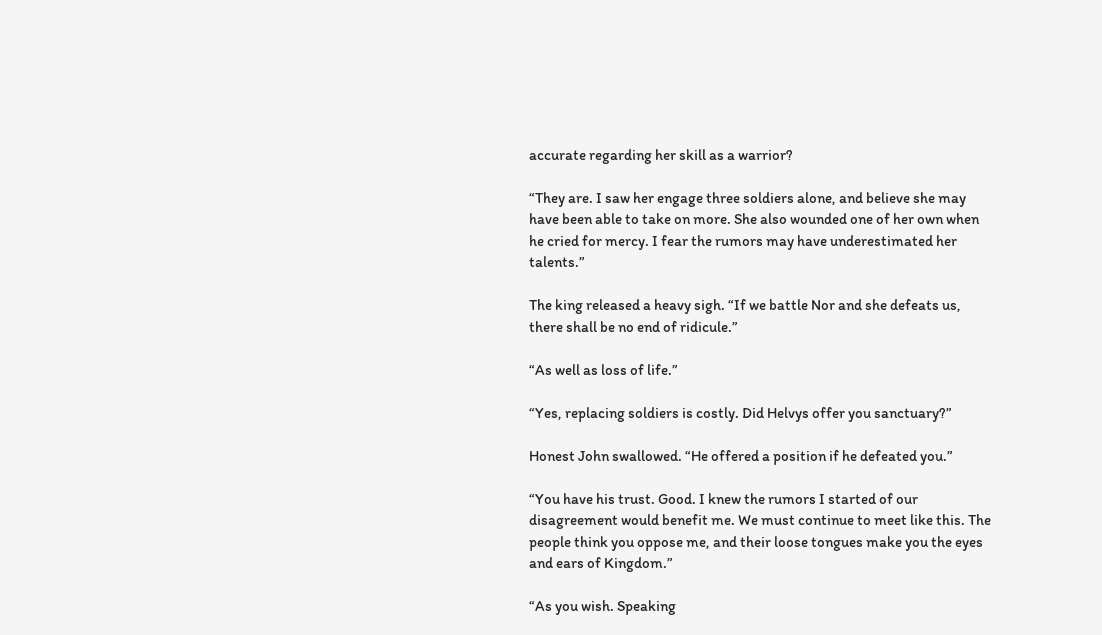accurate regarding her skill as a warrior?

“They are. I saw her engage three soldiers alone, and believe she may have been able to take on more. She also wounded one of her own when he cried for mercy. I fear the rumors may have underestimated her talents.”

The king released a heavy sigh. “If we battle Nor and she defeats us, there shall be no end of ridicule.”

“As well as loss of life.”

“Yes, replacing soldiers is costly. Did Helvys offer you sanctuary?”

Honest John swallowed. “He offered a position if he defeated you.”

“You have his trust. Good. I knew the rumors I started of our disagreement would benefit me. We must continue to meet like this. The people think you oppose me, and their loose tongues make you the eyes and ears of Kingdom.”

“As you wish. Speaking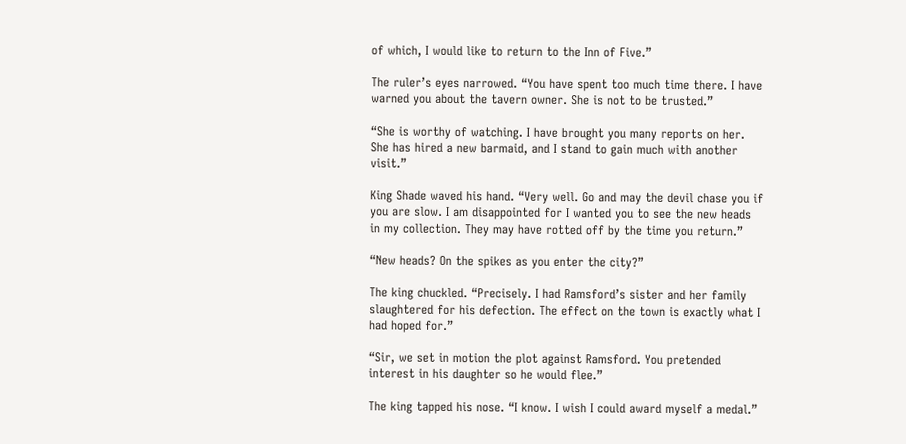of which, I would like to return to the Inn of Five.”

The ruler’s eyes narrowed. “You have spent too much time there. I have warned you about the tavern owner. She is not to be trusted.”

“She is worthy of watching. I have brought you many reports on her. She has hired a new barmaid, and I stand to gain much with another visit.”

King Shade waved his hand. “Very well. Go and may the devil chase you if you are slow. I am disappointed for I wanted you to see the new heads in my collection. They may have rotted off by the time you return.”

“New heads? On the spikes as you enter the city?”

The king chuckled. “Precisely. I had Ramsford’s sister and her family slaughtered for his defection. The effect on the town is exactly what I had hoped for.”

“Sir, we set in motion the plot against Ramsford. You pretended interest in his daughter so he would flee.”

The king tapped his nose. “I know. I wish I could award myself a medal.”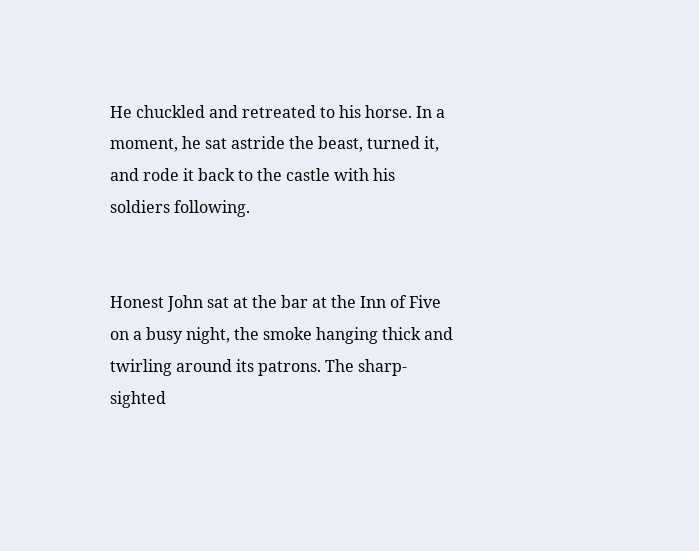He chuckled and retreated to his horse. In a moment, he sat astride the beast, turned it, and rode it back to the castle with his soldiers following.


Honest John sat at the bar at the Inn of Five on a busy night, the smoke hanging thick and twirling around its patrons. The sharp-sighted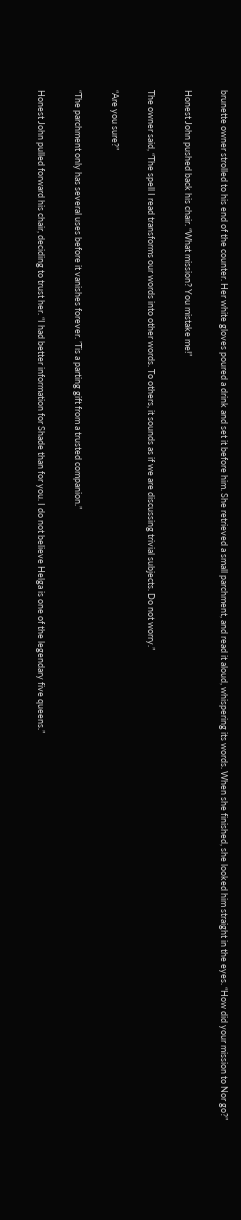brunette owner strolled to his end of the counter. Her white gloves poured a drink and set it before him. She retrieved a small parchment, and read it aloud, whispering its words. When she finished, she looked him straight in the eyes. “How did your mission to Nor go?”

Honest John pushed back his chair. “What mission? You mistake me!”

The owner said, “The spell I read transforms our words into other words. To others, it sounds as if we are discussing trivial subjects. Do not worry.”

“Are you sure?”

“The parchment only has several uses before it vanishes forever. ’Tis a parting gift from a trusted companion.”

Honest John pulled forward his chair, deciding to trust her. “I had better information for Shade than for you. I do not believe Helga is one of the legendary five queens.”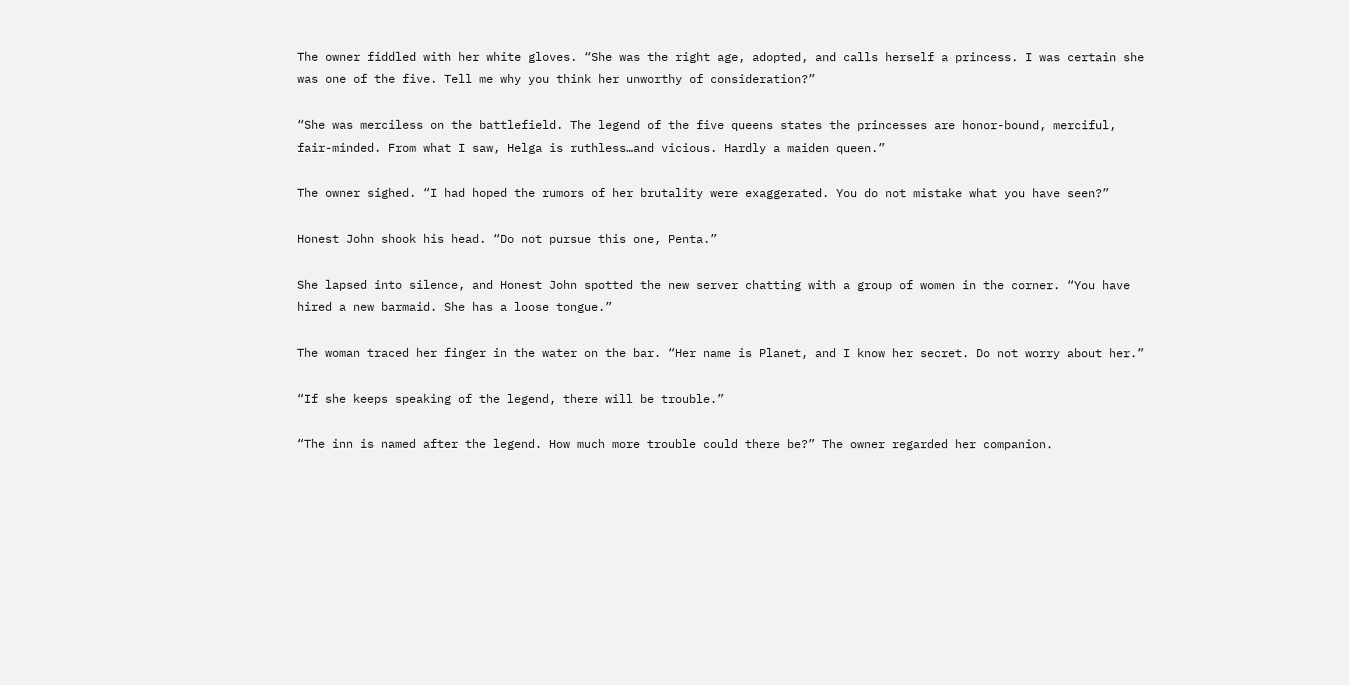The owner fiddled with her white gloves. “She was the right age, adopted, and calls herself a princess. I was certain she was one of the five. Tell me why you think her unworthy of consideration?”

“She was merciless on the battlefield. The legend of the five queens states the princesses are honor-bound, merciful, fair-minded. From what I saw, Helga is ruthless…and vicious. Hardly a maiden queen.”

The owner sighed. “I had hoped the rumors of her brutality were exaggerated. You do not mistake what you have seen?”

Honest John shook his head. “Do not pursue this one, Penta.”

She lapsed into silence, and Honest John spotted the new server chatting with a group of women in the corner. “You have hired a new barmaid. She has a loose tongue.”

The woman traced her finger in the water on the bar. “Her name is Planet, and I know her secret. Do not worry about her.”

“If she keeps speaking of the legend, there will be trouble.”

“The inn is named after the legend. How much more trouble could there be?” The owner regarded her companion.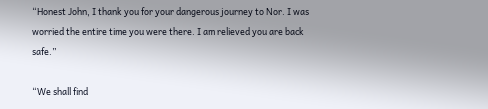“Honest John, I thank you for your dangerous journey to Nor. I was worried the entire time you were there. I am relieved you are back safe.”

“We shall find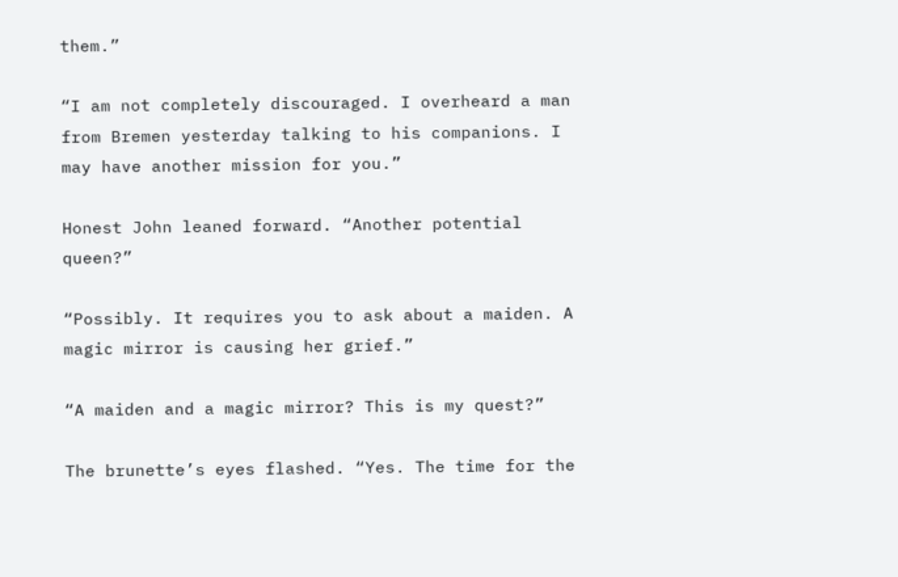them.”

“I am not completely discouraged. I overheard a man from Bremen yesterday talking to his companions. I may have another mission for you.”

Honest John leaned forward. “Another potential queen?”

“Possibly. It requires you to ask about a maiden. A magic mirror is causing her grief.”

“A maiden and a magic mirror? This is my quest?”

The brunette’s eyes flashed. “Yes. The time for the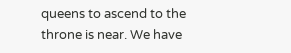queens to ascend to the throne is near. We have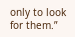only to look for them.”